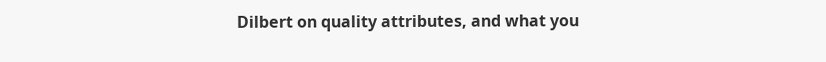Dilbert on quality attributes, and what you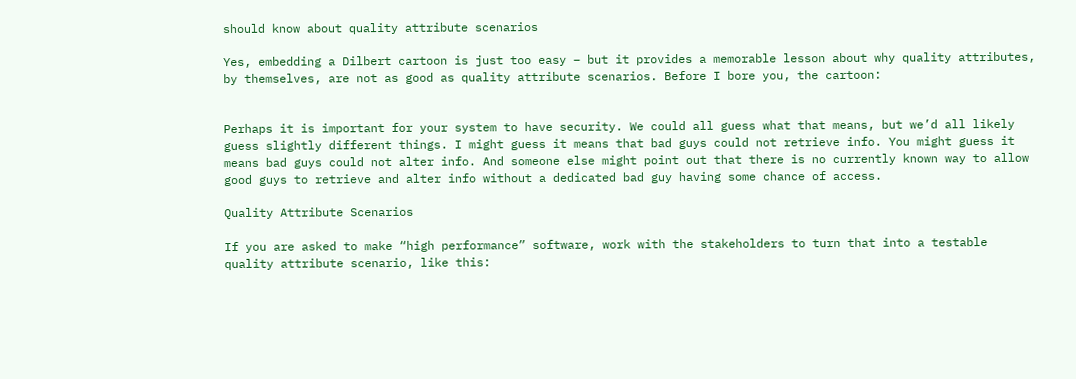should know about quality attribute scenarios

Yes, embedding a Dilbert cartoon is just too easy – but it provides a memorable lesson about why quality attributes, by themselves, are not as good as quality attribute scenarios. Before I bore you, the cartoon:


Perhaps it is important for your system to have security. We could all guess what that means, but we’d all likely guess slightly different things. I might guess it means that bad guys could not retrieve info. You might guess it means bad guys could not alter info. And someone else might point out that there is no currently known way to allow good guys to retrieve and alter info without a dedicated bad guy having some chance of access.

Quality Attribute Scenarios

If you are asked to make “high performance” software, work with the stakeholders to turn that into a testable quality attribute scenario, like this: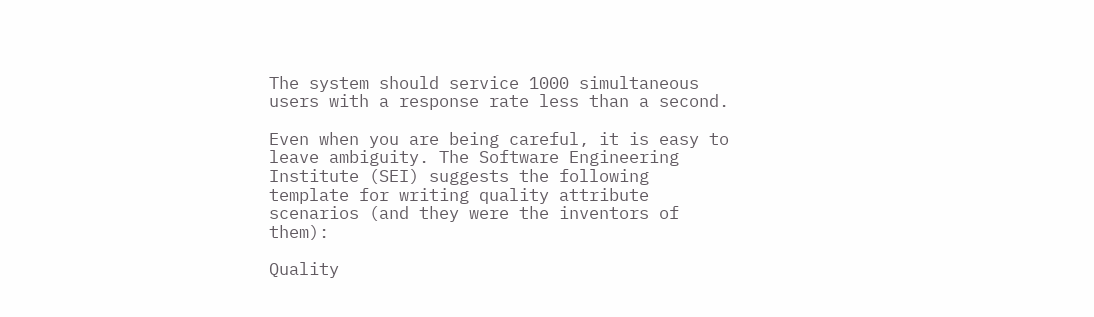The system should service 1000 simultaneous users with a response rate less than a second.

Even when you are being careful, it is easy to leave ambiguity. The Software Engineering Institute (SEI) suggests the following template for writing quality attribute scenarios (and they were the inventors of them):

Quality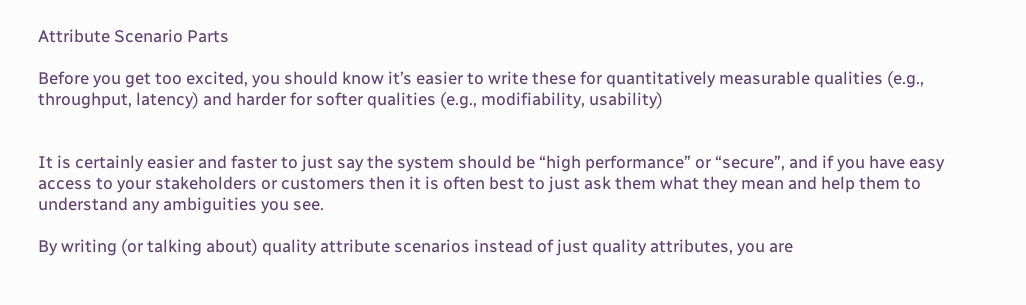Attribute Scenario Parts

Before you get too excited, you should know it’s easier to write these for quantitatively measurable qualities (e.g., throughput, latency) and harder for softer qualities (e.g., modifiability, usability)


It is certainly easier and faster to just say the system should be “high performance” or “secure”, and if you have easy access to your stakeholders or customers then it is often best to just ask them what they mean and help them to understand any ambiguities you see.

By writing (or talking about) quality attribute scenarios instead of just quality attributes, you are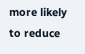more likely to reduce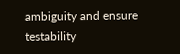ambiguity and ensure testability